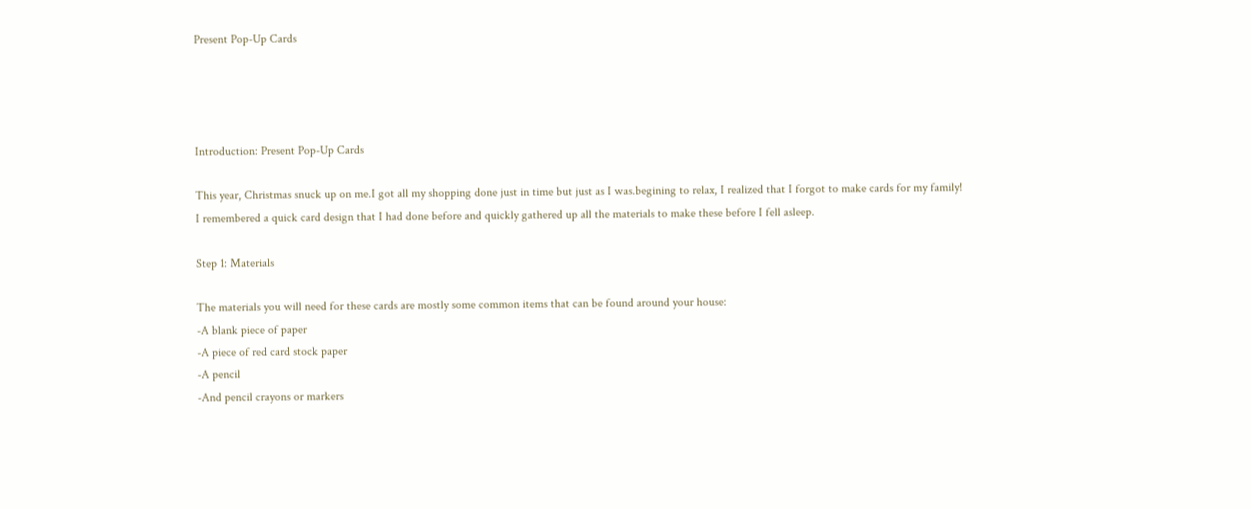Present Pop-Up Cards




Introduction: Present Pop-Up Cards

This year, Christmas snuck up on me.I got all my shopping done just in time but just as I was.begining to relax, I realized that I forgot to make cards for my family!
I remembered a quick card design that I had done before and quickly gathered up all the materials to make these before I fell asleep.

Step 1: Materials

The materials you will need for these cards are mostly some common items that can be found around your house:
-A blank piece of paper
-A piece of red card stock paper
-A pencil
-And pencil crayons or markers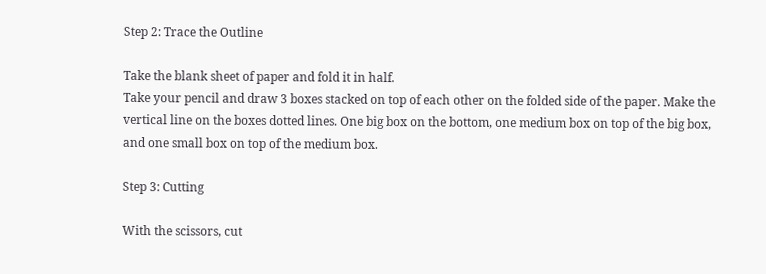Step 2: Trace the Outline

Take the blank sheet of paper and fold it in half.
Take your pencil and draw 3 boxes stacked on top of each other on the folded side of the paper. Make the vertical line on the boxes dotted lines. One big box on the bottom, one medium box on top of the big box, and one small box on top of the medium box.

Step 3: Cutting

With the scissors, cut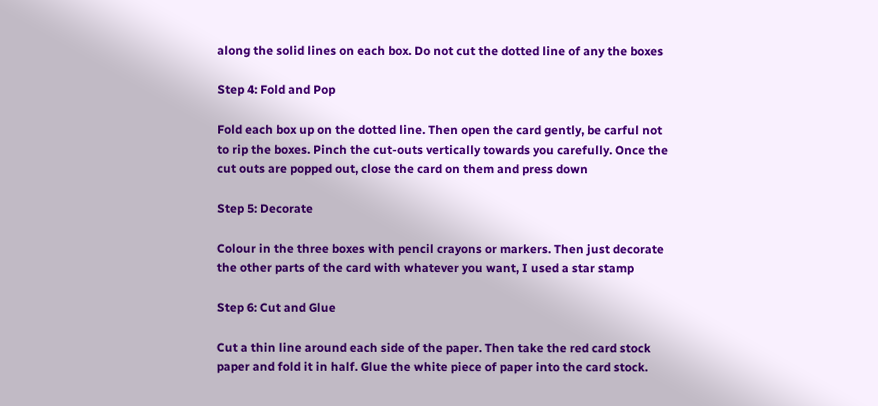along the solid lines on each box. Do not cut the dotted line of any the boxes

Step 4: Fold and Pop

Fold each box up on the dotted line. Then open the card gently, be carful not to rip the boxes. Pinch the cut-outs vertically towards you carefully. Once the cut outs are popped out, close the card on them and press down

Step 5: Decorate

Colour in the three boxes with pencil crayons or markers. Then just decorate the other parts of the card with whatever you want, I used a star stamp

Step 6: Cut and Glue

Cut a thin line around each side of the paper. Then take the red card stock paper and fold it in half. Glue the white piece of paper into the card stock.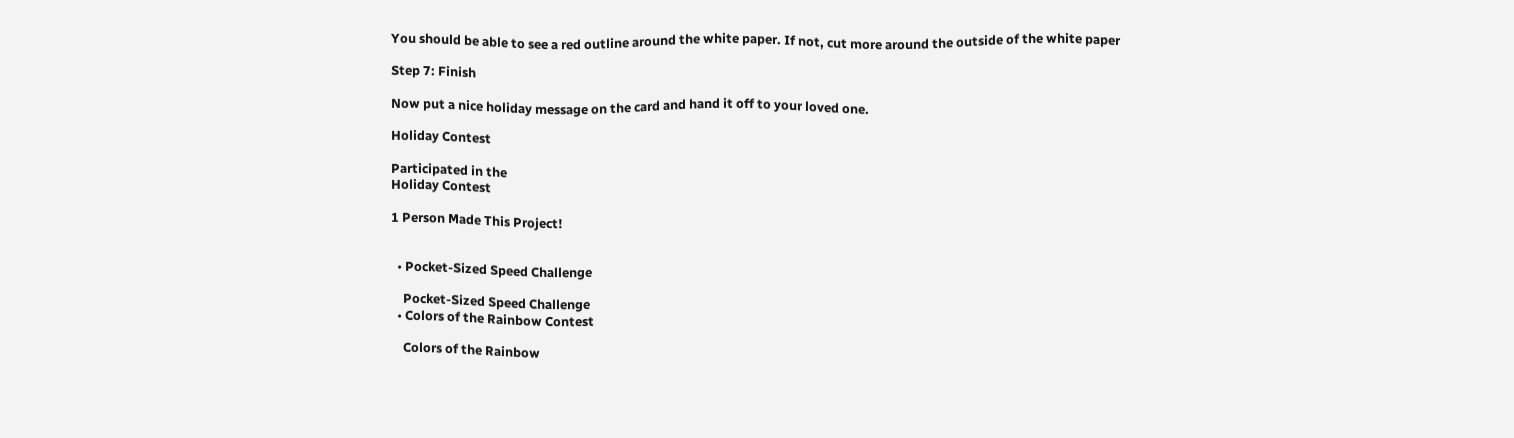You should be able to see a red outline around the white paper. If not, cut more around the outside of the white paper

Step 7: Finish

Now put a nice holiday message on the card and hand it off to your loved one.

Holiday Contest

Participated in the
Holiday Contest

1 Person Made This Project!


  • Pocket-Sized Speed Challenge

    Pocket-Sized Speed Challenge
  • Colors of the Rainbow Contest

    Colors of the Rainbow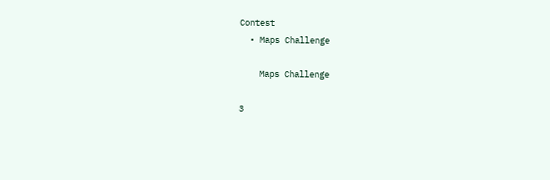Contest
  • Maps Challenge

    Maps Challenge

3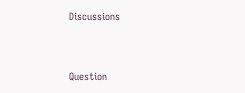Discussions


Question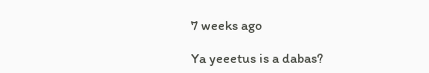7 weeks ago

Ya yeeetus is a dabas?